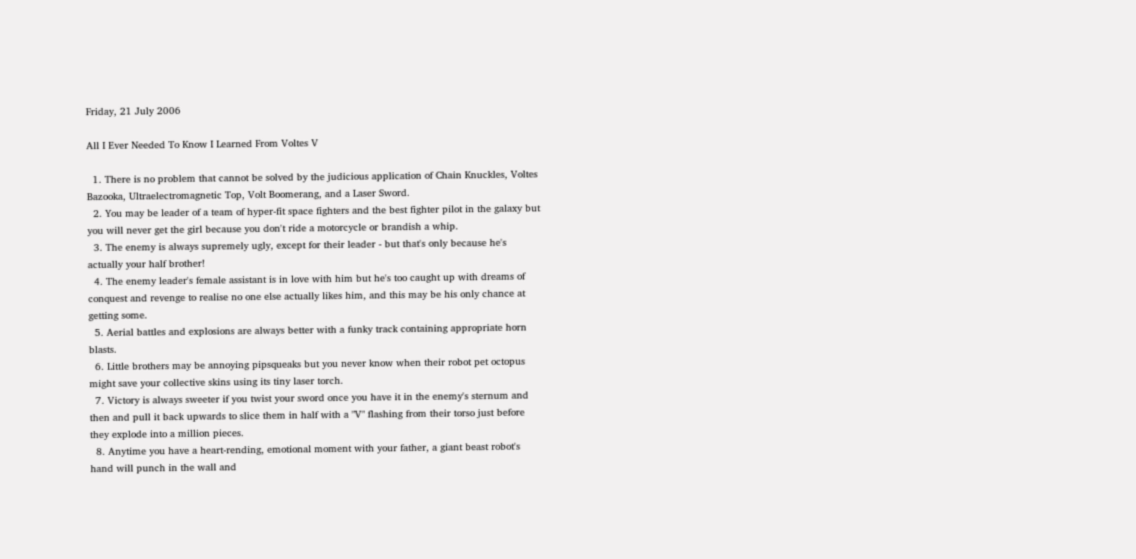Friday, 21 July 2006

All I Ever Needed To Know I Learned From Voltes V

  1. There is no problem that cannot be solved by the judicious application of Chain Knuckles, Voltes Bazooka, Ultraelectromagnetic Top, Volt Boomerang, and a Laser Sword.
  2. You may be leader of a team of hyper-fit space fighters and the best fighter pilot in the galaxy but you will never get the girl because you don't ride a motorcycle or brandish a whip.
  3. The enemy is always supremely ugly, except for their leader - but that's only because he's actually your half brother!
  4. The enemy leader's female assistant is in love with him but he's too caught up with dreams of conquest and revenge to realise no one else actually likes him, and this may be his only chance at getting some.
  5. Aerial battles and explosions are always better with a funky track containing appropriate horn blasts.
  6. Little brothers may be annoying pipsqueaks but you never know when their robot pet octopus might save your collective skins using its tiny laser torch.
  7. Victory is always sweeter if you twist your sword once you have it in the enemy's sternum and then and pull it back upwards to slice them in half with a "V" flashing from their torso just before they explode into a million pieces.
  8. Anytime you have a heart-rending, emotional moment with your father, a giant beast robot's hand will punch in the wall and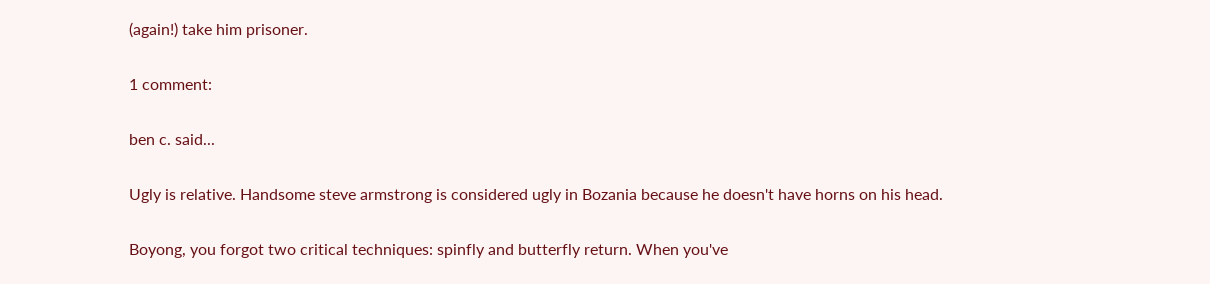(again!) take him prisoner.

1 comment:

ben c. said...

Ugly is relative. Handsome steve armstrong is considered ugly in Bozania because he doesn't have horns on his head.

Boyong, you forgot two critical techniques: spinfly and butterfly return. When you've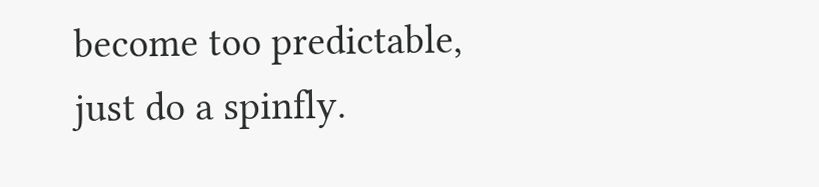become too predictable, just do a spinfly.